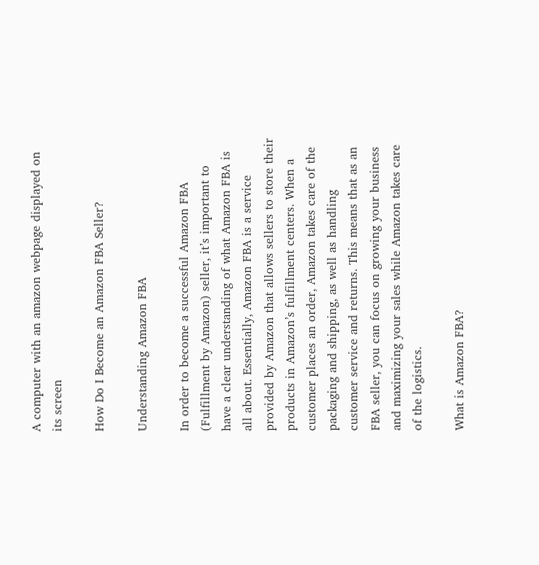A computer with an amazon webpage displayed on its screen

How Do I Become an Amazon FBA Seller?

Understanding Amazon FBA

In order to become a successful Amazon FBA (Fulfillment by Amazon) seller, it’s important to have a clear understanding of what Amazon FBA is all about. Essentially, Amazon FBA is a service provided by Amazon that allows sellers to store their products in Amazon’s fulfillment centers. When a customer places an order, Amazon takes care of the packaging and shipping, as well as handling customer service and returns. This means that as an FBA seller, you can focus on growing your business and maximizing your sales while Amazon takes care of the logistics.

What is Amazon FBA?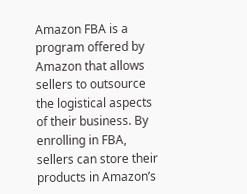Amazon FBA is a program offered by Amazon that allows sellers to outsource the logistical aspects of their business. By enrolling in FBA, sellers can store their products in Amazon’s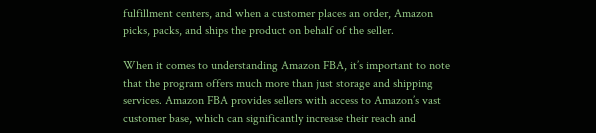fulfillment centers, and when a customer places an order, Amazon picks, packs, and ships the product on behalf of the seller.

When it comes to understanding Amazon FBA, it’s important to note that the program offers much more than just storage and shipping services. Amazon FBA provides sellers with access to Amazon’s vast customer base, which can significantly increase their reach and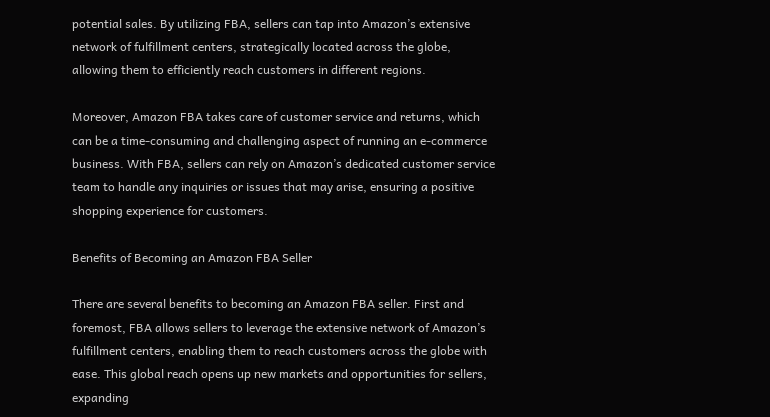potential sales. By utilizing FBA, sellers can tap into Amazon’s extensive network of fulfillment centers, strategically located across the globe, allowing them to efficiently reach customers in different regions.

Moreover, Amazon FBA takes care of customer service and returns, which can be a time-consuming and challenging aspect of running an e-commerce business. With FBA, sellers can rely on Amazon’s dedicated customer service team to handle any inquiries or issues that may arise, ensuring a positive shopping experience for customers.

Benefits of Becoming an Amazon FBA Seller

There are several benefits to becoming an Amazon FBA seller. First and foremost, FBA allows sellers to leverage the extensive network of Amazon’s fulfillment centers, enabling them to reach customers across the globe with ease. This global reach opens up new markets and opportunities for sellers, expanding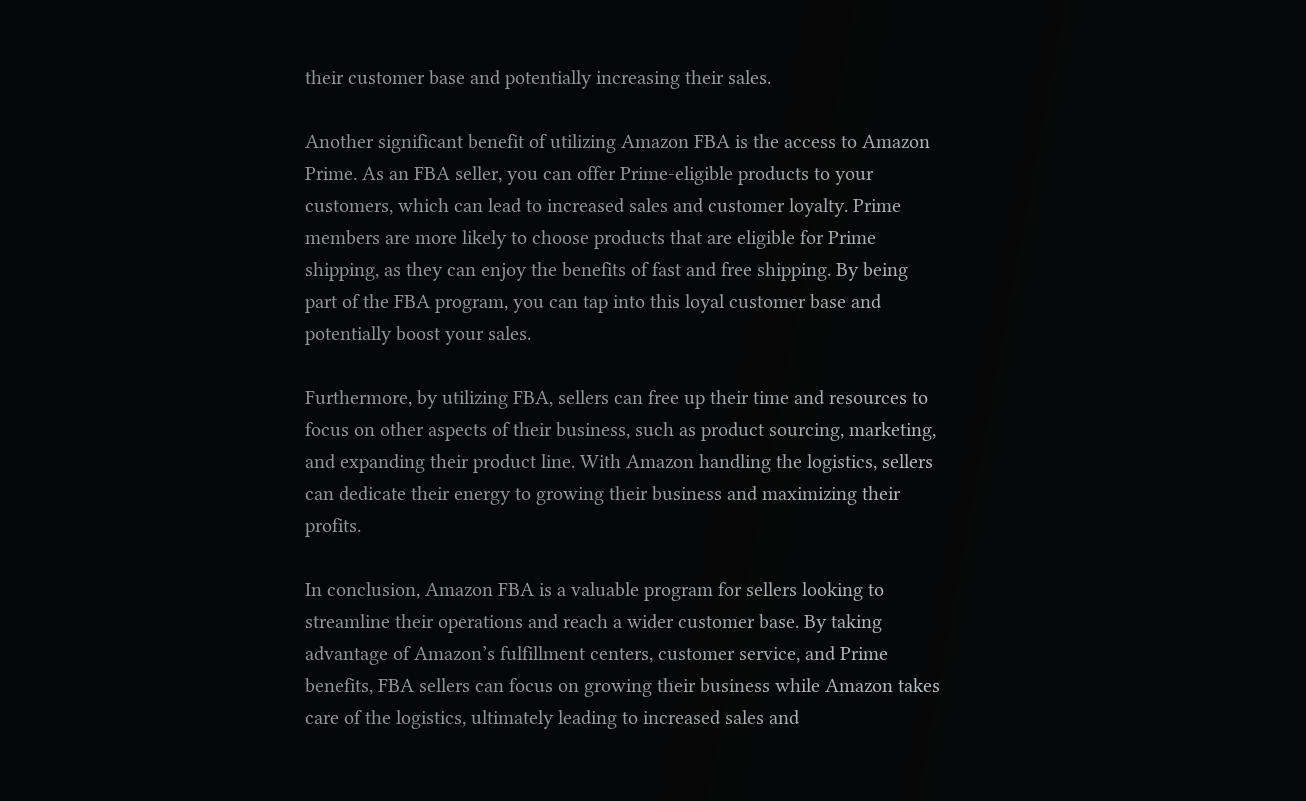their customer base and potentially increasing their sales.

Another significant benefit of utilizing Amazon FBA is the access to Amazon Prime. As an FBA seller, you can offer Prime-eligible products to your customers, which can lead to increased sales and customer loyalty. Prime members are more likely to choose products that are eligible for Prime shipping, as they can enjoy the benefits of fast and free shipping. By being part of the FBA program, you can tap into this loyal customer base and potentially boost your sales.

Furthermore, by utilizing FBA, sellers can free up their time and resources to focus on other aspects of their business, such as product sourcing, marketing, and expanding their product line. With Amazon handling the logistics, sellers can dedicate their energy to growing their business and maximizing their profits.

In conclusion, Amazon FBA is a valuable program for sellers looking to streamline their operations and reach a wider customer base. By taking advantage of Amazon’s fulfillment centers, customer service, and Prime benefits, FBA sellers can focus on growing their business while Amazon takes care of the logistics, ultimately leading to increased sales and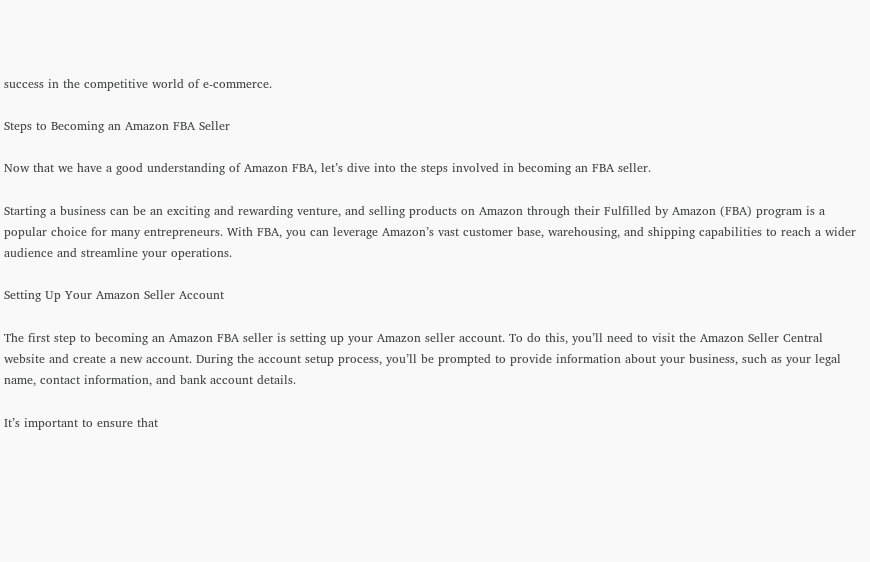success in the competitive world of e-commerce.

Steps to Becoming an Amazon FBA Seller

Now that we have a good understanding of Amazon FBA, let’s dive into the steps involved in becoming an FBA seller.

Starting a business can be an exciting and rewarding venture, and selling products on Amazon through their Fulfilled by Amazon (FBA) program is a popular choice for many entrepreneurs. With FBA, you can leverage Amazon’s vast customer base, warehousing, and shipping capabilities to reach a wider audience and streamline your operations.

Setting Up Your Amazon Seller Account

The first step to becoming an Amazon FBA seller is setting up your Amazon seller account. To do this, you’ll need to visit the Amazon Seller Central website and create a new account. During the account setup process, you’ll be prompted to provide information about your business, such as your legal name, contact information, and bank account details.

It’s important to ensure that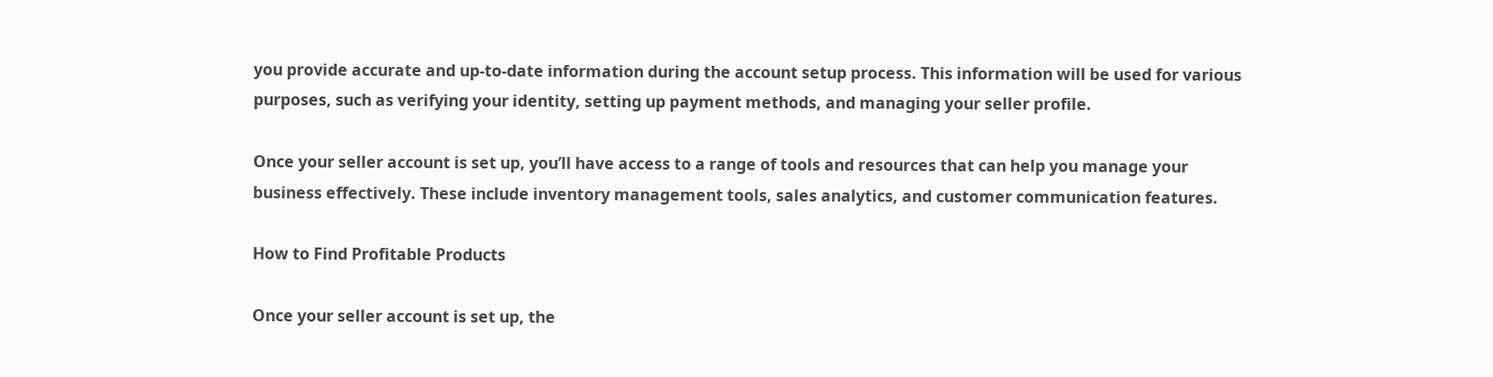you provide accurate and up-to-date information during the account setup process. This information will be used for various purposes, such as verifying your identity, setting up payment methods, and managing your seller profile.

Once your seller account is set up, you’ll have access to a range of tools and resources that can help you manage your business effectively. These include inventory management tools, sales analytics, and customer communication features.

How to Find Profitable Products

Once your seller account is set up, the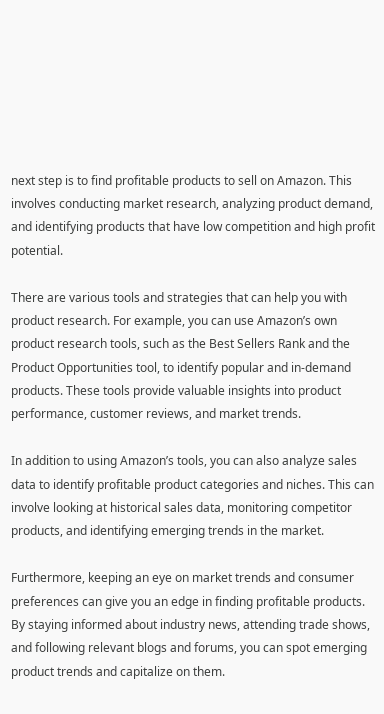next step is to find profitable products to sell on Amazon. This involves conducting market research, analyzing product demand, and identifying products that have low competition and high profit potential.

There are various tools and strategies that can help you with product research. For example, you can use Amazon’s own product research tools, such as the Best Sellers Rank and the Product Opportunities tool, to identify popular and in-demand products. These tools provide valuable insights into product performance, customer reviews, and market trends.

In addition to using Amazon’s tools, you can also analyze sales data to identify profitable product categories and niches. This can involve looking at historical sales data, monitoring competitor products, and identifying emerging trends in the market.

Furthermore, keeping an eye on market trends and consumer preferences can give you an edge in finding profitable products. By staying informed about industry news, attending trade shows, and following relevant blogs and forums, you can spot emerging product trends and capitalize on them.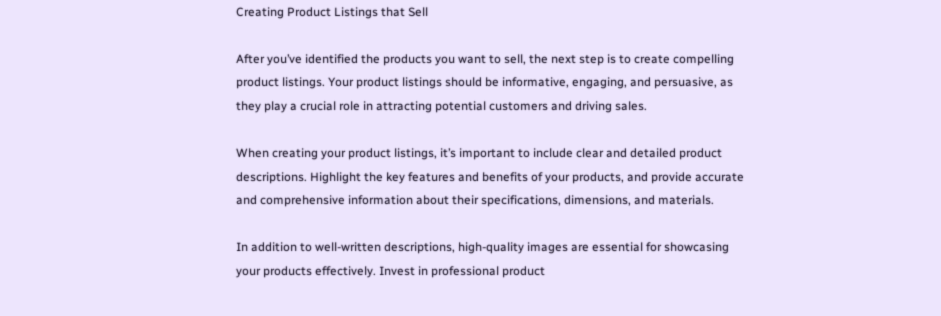Creating Product Listings that Sell

After you’ve identified the products you want to sell, the next step is to create compelling product listings. Your product listings should be informative, engaging, and persuasive, as they play a crucial role in attracting potential customers and driving sales.

When creating your product listings, it’s important to include clear and detailed product descriptions. Highlight the key features and benefits of your products, and provide accurate and comprehensive information about their specifications, dimensions, and materials.

In addition to well-written descriptions, high-quality images are essential for showcasing your products effectively. Invest in professional product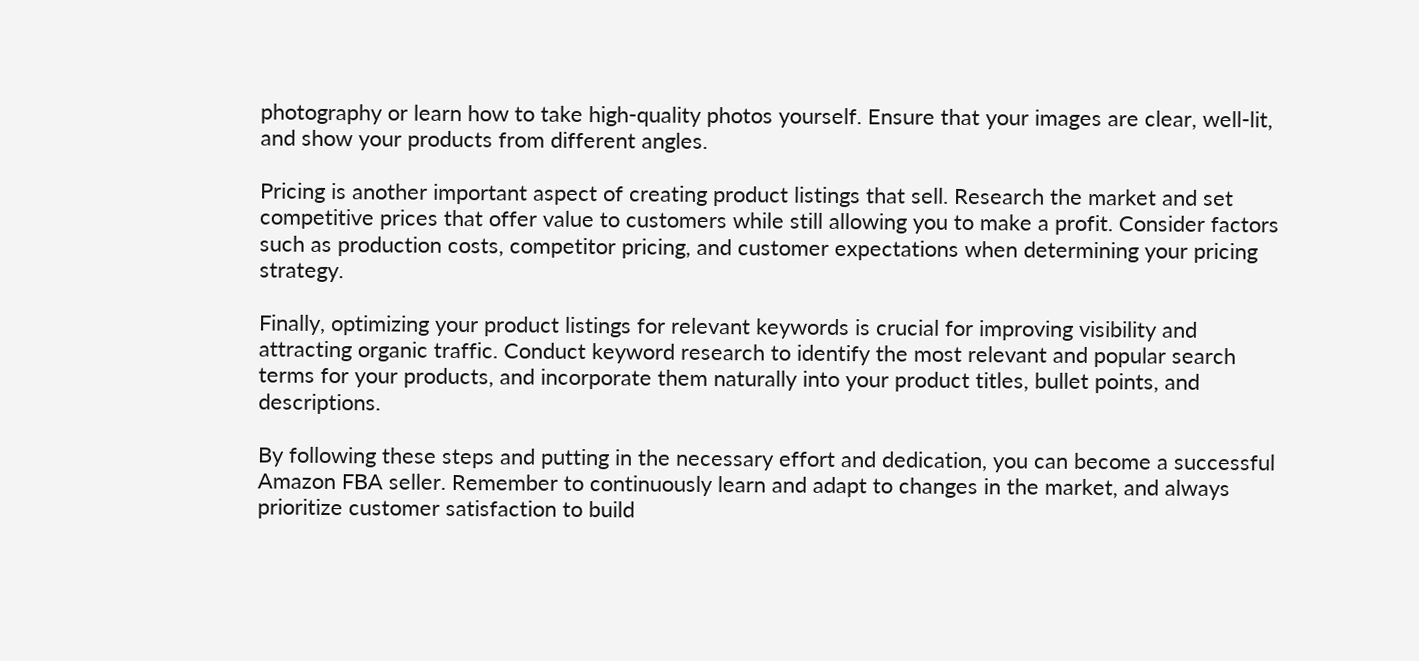photography or learn how to take high-quality photos yourself. Ensure that your images are clear, well-lit, and show your products from different angles.

Pricing is another important aspect of creating product listings that sell. Research the market and set competitive prices that offer value to customers while still allowing you to make a profit. Consider factors such as production costs, competitor pricing, and customer expectations when determining your pricing strategy.

Finally, optimizing your product listings for relevant keywords is crucial for improving visibility and attracting organic traffic. Conduct keyword research to identify the most relevant and popular search terms for your products, and incorporate them naturally into your product titles, bullet points, and descriptions.

By following these steps and putting in the necessary effort and dedication, you can become a successful Amazon FBA seller. Remember to continuously learn and adapt to changes in the market, and always prioritize customer satisfaction to build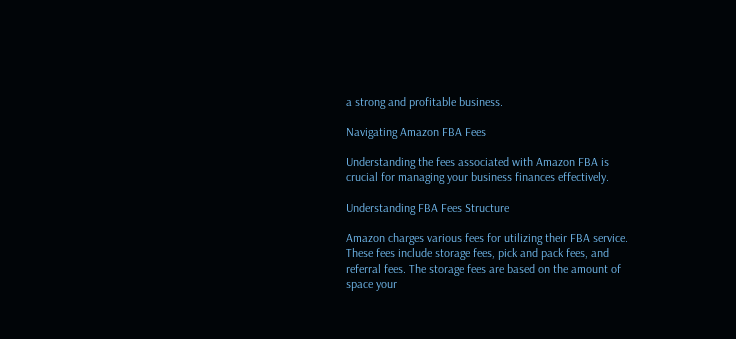a strong and profitable business.

Navigating Amazon FBA Fees

Understanding the fees associated with Amazon FBA is crucial for managing your business finances effectively.

Understanding FBA Fees Structure

Amazon charges various fees for utilizing their FBA service. These fees include storage fees, pick and pack fees, and referral fees. The storage fees are based on the amount of space your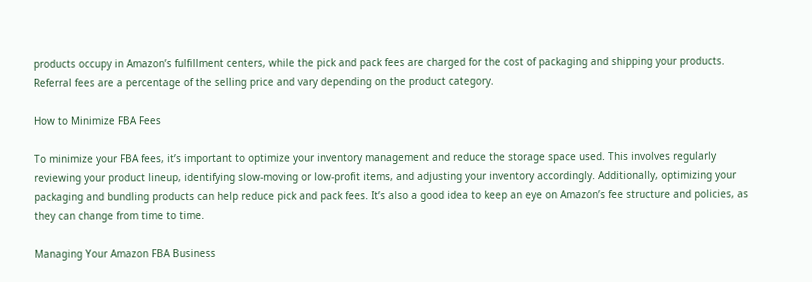products occupy in Amazon’s fulfillment centers, while the pick and pack fees are charged for the cost of packaging and shipping your products. Referral fees are a percentage of the selling price and vary depending on the product category.

How to Minimize FBA Fees

To minimize your FBA fees, it’s important to optimize your inventory management and reduce the storage space used. This involves regularly reviewing your product lineup, identifying slow-moving or low-profit items, and adjusting your inventory accordingly. Additionally, optimizing your packaging and bundling products can help reduce pick and pack fees. It’s also a good idea to keep an eye on Amazon’s fee structure and policies, as they can change from time to time.

Managing Your Amazon FBA Business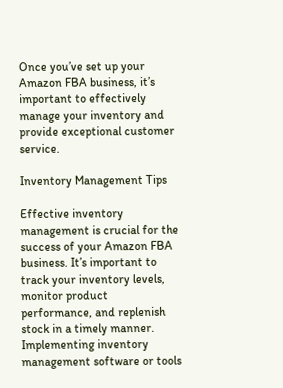Once you’ve set up your Amazon FBA business, it’s important to effectively manage your inventory and provide exceptional customer service.

Inventory Management Tips

Effective inventory management is crucial for the success of your Amazon FBA business. It’s important to track your inventory levels, monitor product performance, and replenish stock in a timely manner. Implementing inventory management software or tools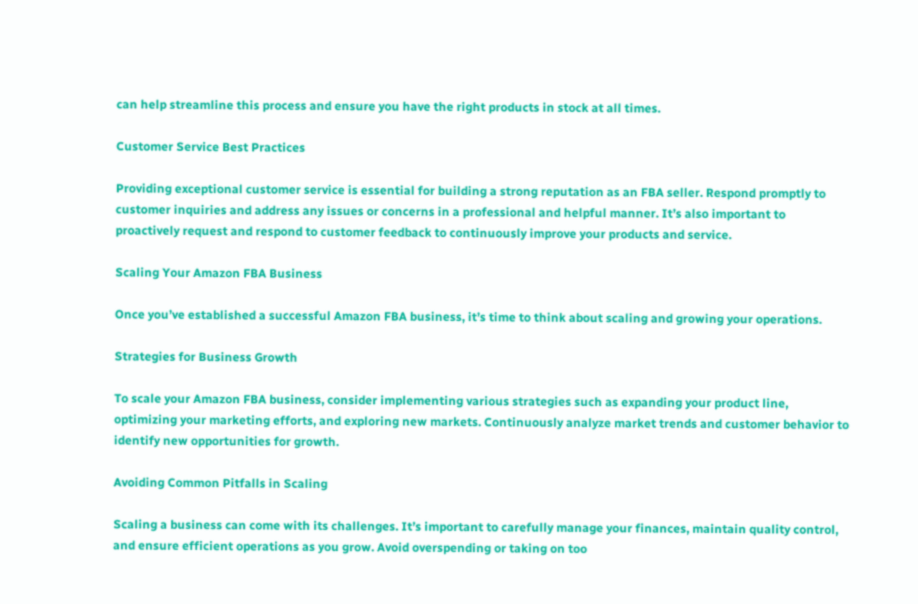can help streamline this process and ensure you have the right products in stock at all times.

Customer Service Best Practices

Providing exceptional customer service is essential for building a strong reputation as an FBA seller. Respond promptly to customer inquiries and address any issues or concerns in a professional and helpful manner. It’s also important to proactively request and respond to customer feedback to continuously improve your products and service.

Scaling Your Amazon FBA Business

Once you’ve established a successful Amazon FBA business, it’s time to think about scaling and growing your operations.

Strategies for Business Growth

To scale your Amazon FBA business, consider implementing various strategies such as expanding your product line, optimizing your marketing efforts, and exploring new markets. Continuously analyze market trends and customer behavior to identify new opportunities for growth.

Avoiding Common Pitfalls in Scaling

Scaling a business can come with its challenges. It’s important to carefully manage your finances, maintain quality control, and ensure efficient operations as you grow. Avoid overspending or taking on too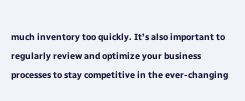much inventory too quickly. It’s also important to regularly review and optimize your business processes to stay competitive in the ever-changing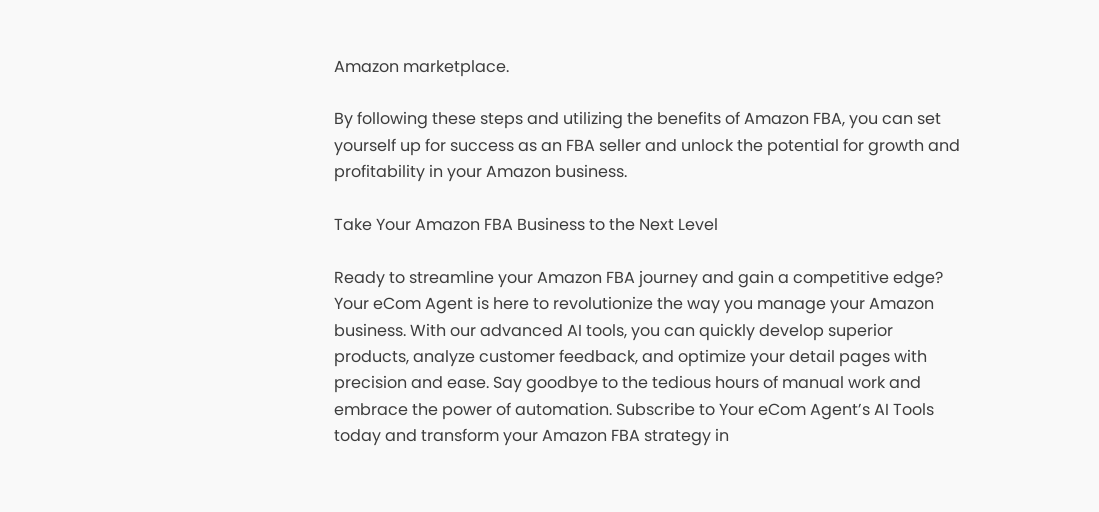Amazon marketplace.

By following these steps and utilizing the benefits of Amazon FBA, you can set yourself up for success as an FBA seller and unlock the potential for growth and profitability in your Amazon business.

Take Your Amazon FBA Business to the Next Level

Ready to streamline your Amazon FBA journey and gain a competitive edge? Your eCom Agent is here to revolutionize the way you manage your Amazon business. With our advanced AI tools, you can quickly develop superior products, analyze customer feedback, and optimize your detail pages with precision and ease. Say goodbye to the tedious hours of manual work and embrace the power of automation. Subscribe to Your eCom Agent’s AI Tools today and transform your Amazon FBA strategy in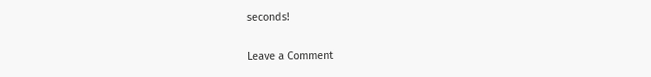seconds!

Leave a Comment